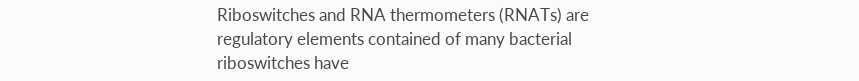Riboswitches and RNA thermometers (RNATs) are regulatory elements contained of many bacterial riboswitches have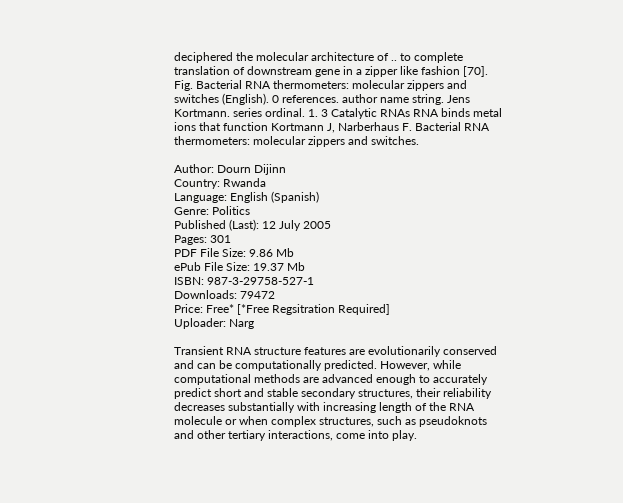deciphered the molecular architecture of .. to complete translation of downstream gene in a zipper like fashion [70]. Fig. Bacterial RNA thermometers: molecular zippers and switches (English). 0 references. author name string. Jens Kortmann. series ordinal. 1. 3 Catalytic RNAs RNA binds metal ions that function Kortmann J, Narberhaus F. Bacterial RNA thermometers: molecular zippers and switches.

Author: Dourn Dijinn
Country: Rwanda
Language: English (Spanish)
Genre: Politics
Published (Last): 12 July 2005
Pages: 301
PDF File Size: 9.86 Mb
ePub File Size: 19.37 Mb
ISBN: 987-3-29758-527-1
Downloads: 79472
Price: Free* [*Free Regsitration Required]
Uploader: Narg

Transient RNA structure features are evolutionarily conserved and can be computationally predicted. However, while computational methods are advanced enough to accurately predict short and stable secondary structures, their reliability decreases substantially with increasing length of the RNA molecule or when complex structures, such as pseudoknots and other tertiary interactions, come into play.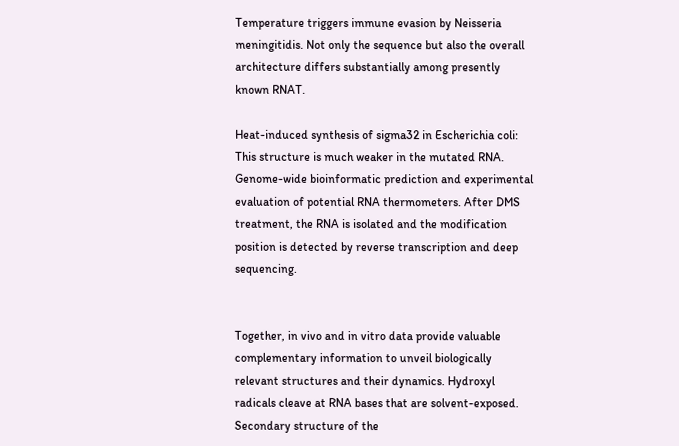Temperature triggers immune evasion by Neisseria meningitidis. Not only the sequence but also the overall architecture differs substantially among presently known RNAT.

Heat-induced synthesis of sigma32 in Escherichia coli: This structure is much weaker in the mutated RNA. Genome-wide bioinformatic prediction and experimental evaluation of potential RNA thermometers. After DMS treatment, the RNA is isolated and the modification position is detected by reverse transcription and deep sequencing.


Together, in vivo and in vitro data provide valuable complementary information to unveil biologically relevant structures and their dynamics. Hydroxyl radicals cleave at RNA bases that are solvent-exposed. Secondary structure of the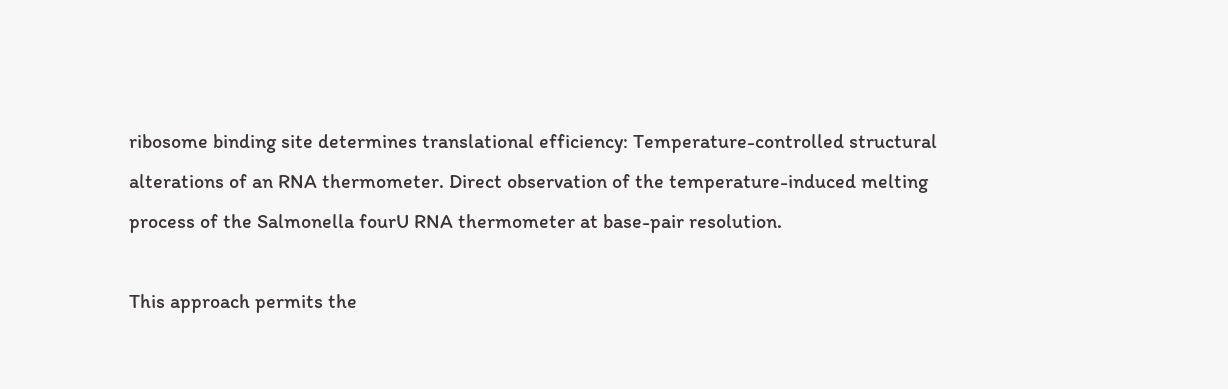ribosome binding site determines translational efficiency: Temperature-controlled structural alterations of an RNA thermometer. Direct observation of the temperature-induced melting process of the Salmonella fourU RNA thermometer at base-pair resolution.

This approach permits the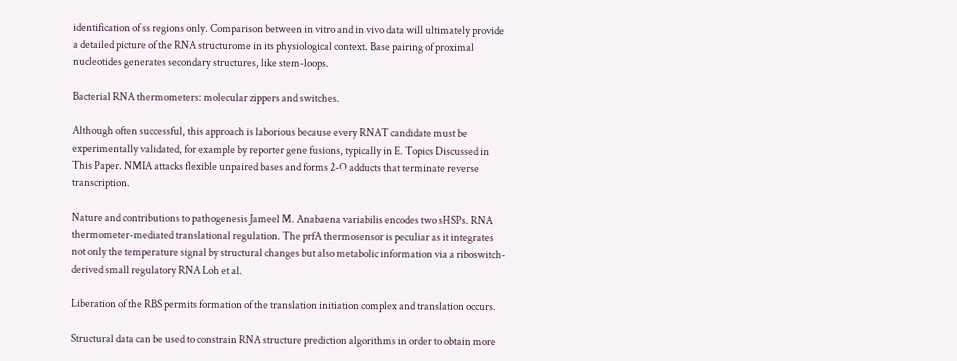identification of ss regions only. Comparison between in vitro and in vivo data will ultimately provide a detailed picture of the RNA structurome in its physiological context. Base pairing of proximal nucleotides generates secondary structures, like stem-loops.

Bacterial RNA thermometers: molecular zippers and switches.

Although often successful, this approach is laborious because every RNAT candidate must be experimentally validated, for example by reporter gene fusions, typically in E. Topics Discussed in This Paper. NMIA attacks flexible unpaired bases and forms 2-O adducts that terminate reverse transcription.

Nature and contributions to pathogenesis Jameel M. Anabaena variabilis encodes two sHSPs. RNA thermometer-mediated translational regulation. The prfA thermosensor is peculiar as it integrates not only the temperature signal by structural changes but also metabolic information via a riboswitch-derived small regulatory RNA Loh et al.

Liberation of the RBS permits formation of the translation initiation complex and translation occurs.

Structural data can be used to constrain RNA structure prediction algorithms in order to obtain more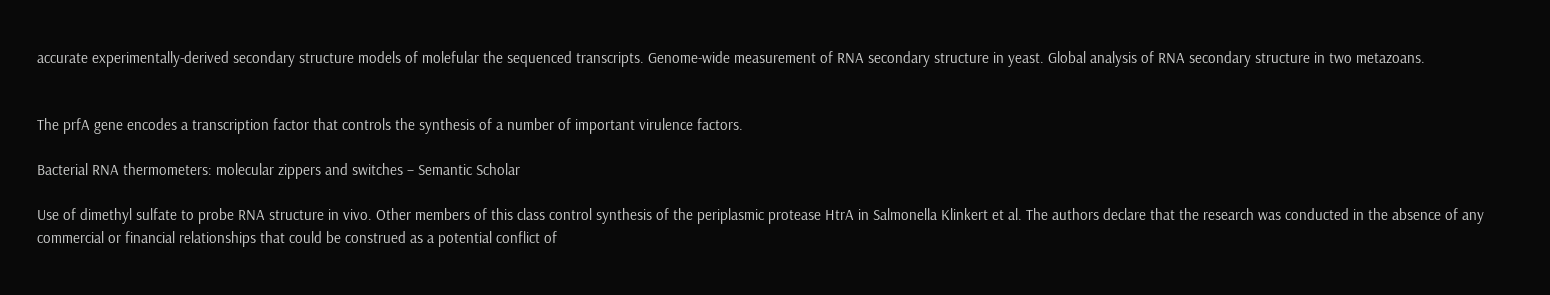accurate experimentally-derived secondary structure models of molefular the sequenced transcripts. Genome-wide measurement of RNA secondary structure in yeast. Global analysis of RNA secondary structure in two metazoans.


The prfA gene encodes a transcription factor that controls the synthesis of a number of important virulence factors.

Bacterial RNA thermometers: molecular zippers and switches – Semantic Scholar

Use of dimethyl sulfate to probe RNA structure in vivo. Other members of this class control synthesis of the periplasmic protease HtrA in Salmonella Klinkert et al. The authors declare that the research was conducted in the absence of any commercial or financial relationships that could be construed as a potential conflict of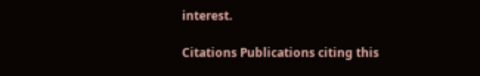interest.

Citations Publications citing this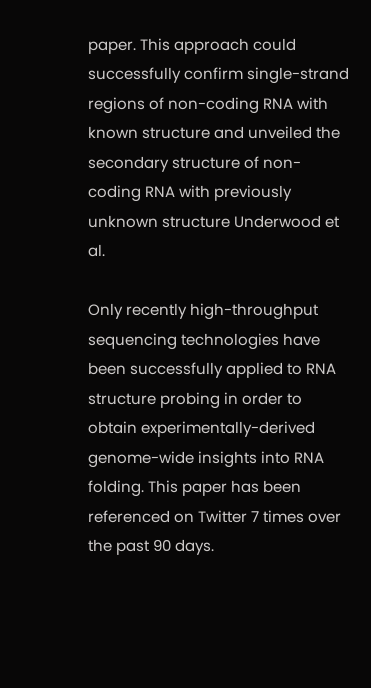paper. This approach could successfully confirm single-strand regions of non-coding RNA with known structure and unveiled the secondary structure of non-coding RNA with previously unknown structure Underwood et al.

Only recently high-throughput sequencing technologies have been successfully applied to RNA structure probing in order to obtain experimentally-derived genome-wide insights into RNA folding. This paper has been referenced on Twitter 7 times over the past 90 days.